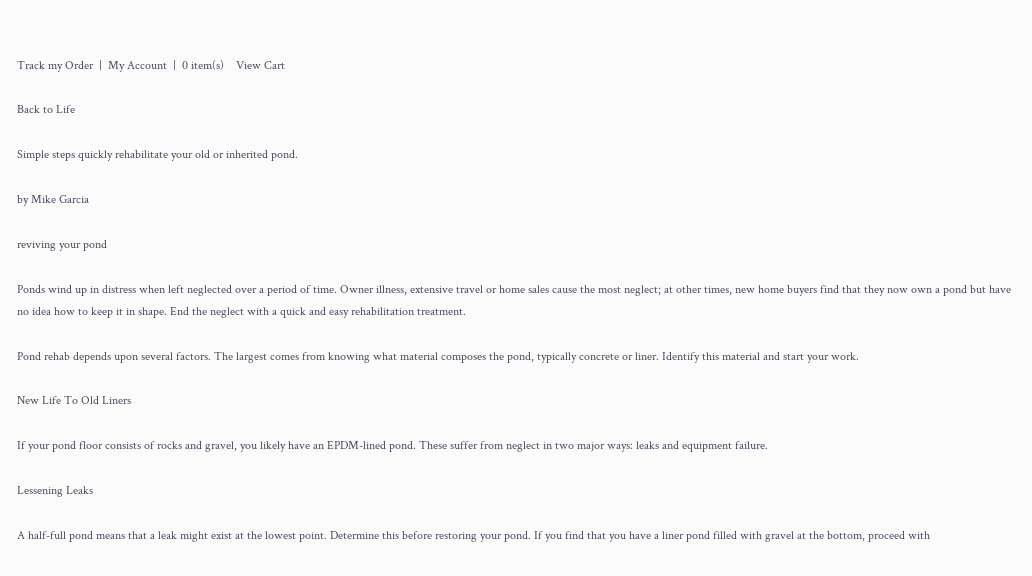Track my Order  |  My Account  |  0 item(s)    View Cart

Back to Life

Simple steps quickly rehabilitate your old or inherited pond.

by Mike Garcia

reviving your pond

Ponds wind up in distress when left neglected over a period of time. Owner illness, extensive travel or home sales cause the most neglect; at other times, new home buyers find that they now own a pond but have no idea how to keep it in shape. End the neglect with a quick and easy rehabilitation treatment.

Pond rehab depends upon several factors. The largest comes from knowing what material composes the pond, typically concrete or liner. Identify this material and start your work.

New Life To Old Liners

If your pond floor consists of rocks and gravel, you likely have an EPDM-lined pond. These suffer from neglect in two major ways: leaks and equipment failure.

Lessening Leaks

A half-full pond means that a leak might exist at the lowest point. Determine this before restoring your pond. If you find that you have a liner pond filled with gravel at the bottom, proceed with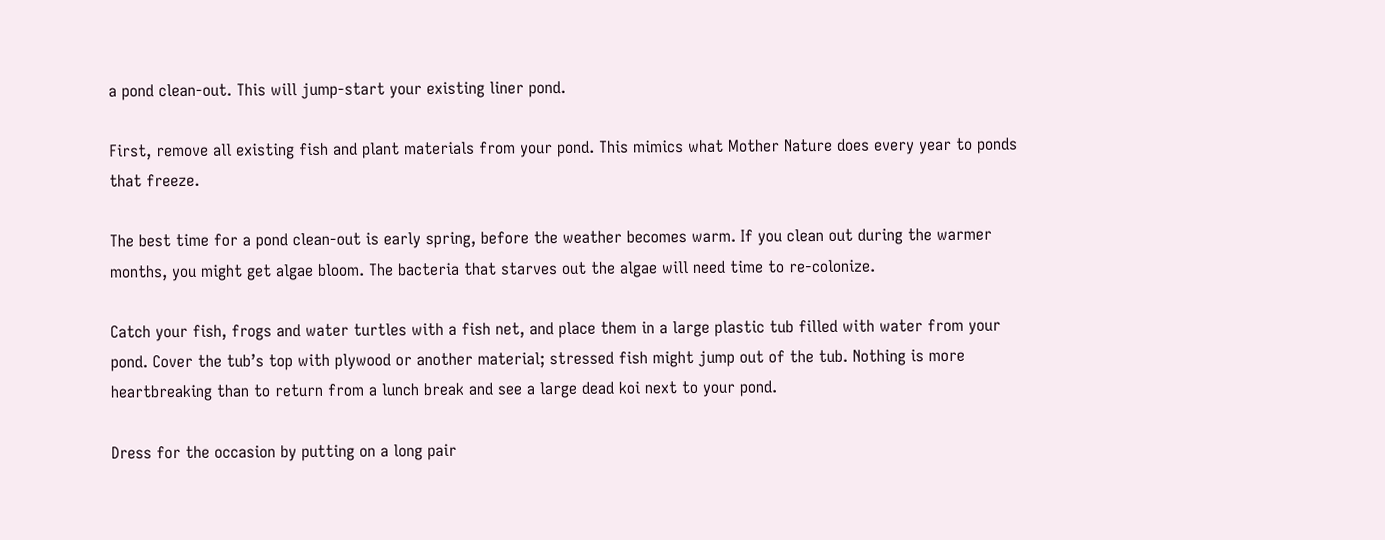a pond clean-out. This will jump-start your existing liner pond.

First, remove all existing fish and plant materials from your pond. This mimics what Mother Nature does every year to ponds that freeze.

The best time for a pond clean-out is early spring, before the weather becomes warm. If you clean out during the warmer months, you might get algae bloom. The bacteria that starves out the algae will need time to re-colonize.

Catch your fish, frogs and water turtles with a fish net, and place them in a large plastic tub filled with water from your pond. Cover the tub’s top with plywood or another material; stressed fish might jump out of the tub. Nothing is more heartbreaking than to return from a lunch break and see a large dead koi next to your pond.

Dress for the occasion by putting on a long pair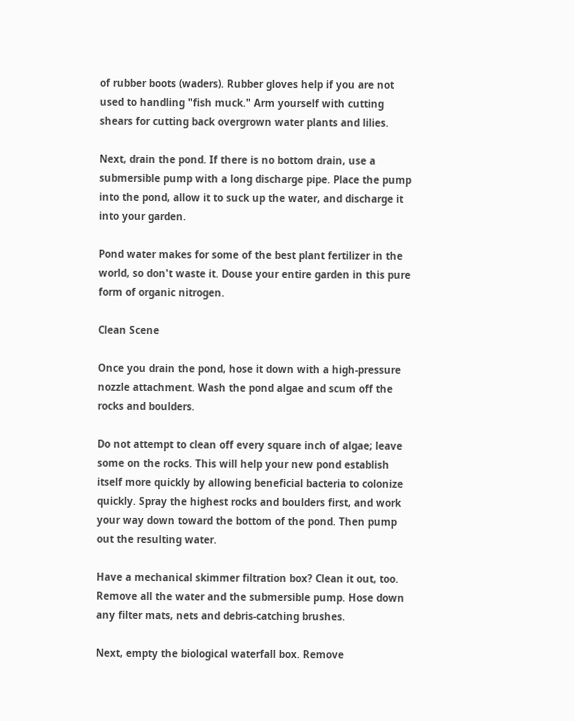of rubber boots (waders). Rubber gloves help if you are not used to handling "fish muck." Arm yourself with cutting shears for cutting back overgrown water plants and lilies.

Next, drain the pond. If there is no bottom drain, use a submersible pump with a long discharge pipe. Place the pump into the pond, allow it to suck up the water, and discharge it into your garden.

Pond water makes for some of the best plant fertilizer in the world, so don't waste it. Douse your entire garden in this pure form of organic nitrogen.

Clean Scene

Once you drain the pond, hose it down with a high-pressure nozzle attachment. Wash the pond algae and scum off the rocks and boulders.

Do not attempt to clean off every square inch of algae; leave some on the rocks. This will help your new pond establish itself more quickly by allowing beneficial bacteria to colonize quickly. Spray the highest rocks and boulders first, and work your way down toward the bottom of the pond. Then pump out the resulting water.

Have a mechanical skimmer filtration box? Clean it out, too. Remove all the water and the submersible pump. Hose down any filter mats, nets and debris-catching brushes.

Next, empty the biological waterfall box. Remove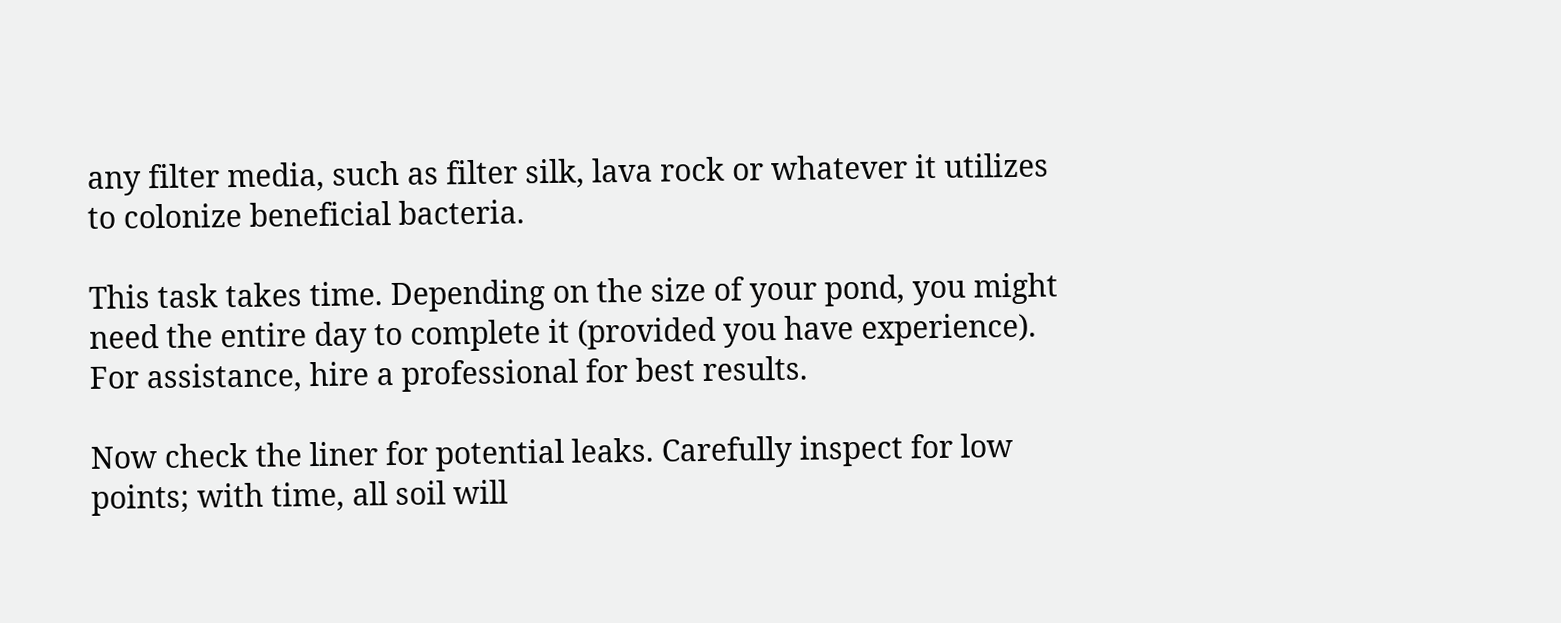any filter media, such as filter silk, lava rock or whatever it utilizes to colonize beneficial bacteria.

This task takes time. Depending on the size of your pond, you might need the entire day to complete it (provided you have experience). For assistance, hire a professional for best results.

Now check the liner for potential leaks. Carefully inspect for low points; with time, all soil will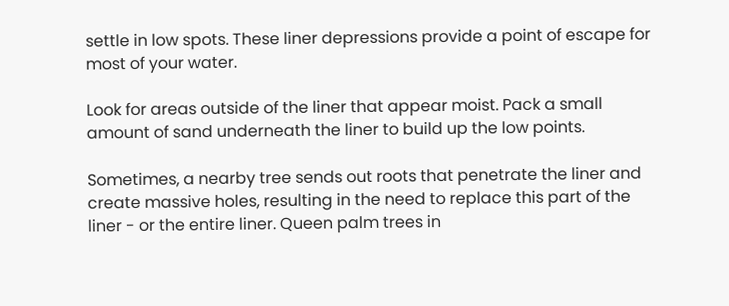settle in low spots. These liner depressions provide a point of escape for most of your water.

Look for areas outside of the liner that appear moist. Pack a small amount of sand underneath the liner to build up the low points.

Sometimes, a nearby tree sends out roots that penetrate the liner and create massive holes, resulting in the need to replace this part of the liner - or the entire liner. Queen palm trees in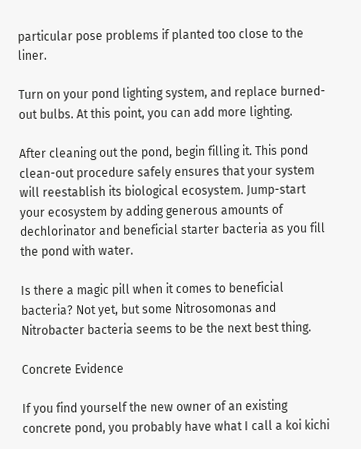particular pose problems if planted too close to the liner.

Turn on your pond lighting system, and replace burned-out bulbs. At this point, you can add more lighting.

After cleaning out the pond, begin filling it. This pond clean-out procedure safely ensures that your system will reestablish its biological ecosystem. Jump-start your ecosystem by adding generous amounts of dechlorinator and beneficial starter bacteria as you fill the pond with water.

Is there a magic pill when it comes to beneficial bacteria? Not yet, but some Nitrosomonas and Nitrobacter bacteria seems to be the next best thing.

Concrete Evidence

If you find yourself the new owner of an existing concrete pond, you probably have what I call a koi kichi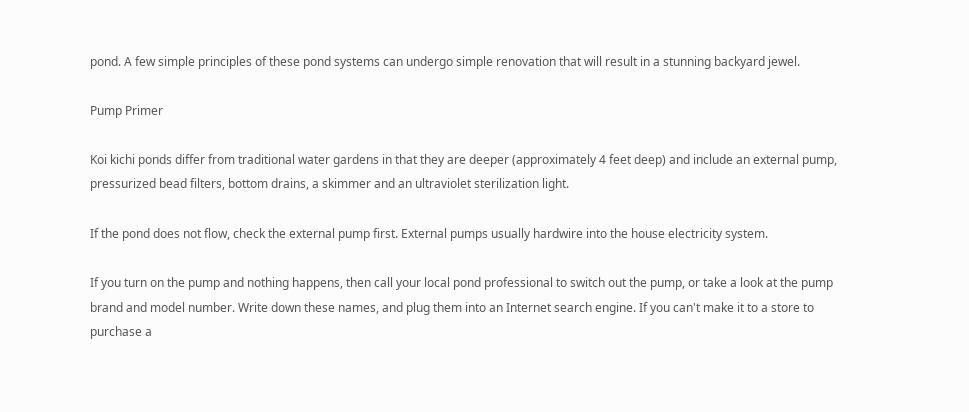pond. A few simple principles of these pond systems can undergo simple renovation that will result in a stunning backyard jewel.

Pump Primer

Koi kichi ponds differ from traditional water gardens in that they are deeper (approximately 4 feet deep) and include an external pump, pressurized bead filters, bottom drains, a skimmer and an ultraviolet sterilization light.

If the pond does not flow, check the external pump first. External pumps usually hardwire into the house electricity system.

If you turn on the pump and nothing happens, then call your local pond professional to switch out the pump, or take a look at the pump brand and model number. Write down these names, and plug them into an Internet search engine. If you can't make it to a store to purchase a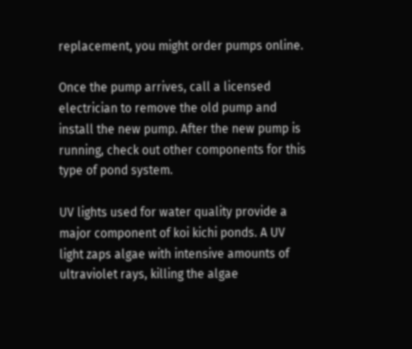replacement, you might order pumps online.

Once the pump arrives, call a licensed electrician to remove the old pump and install the new pump. After the new pump is running, check out other components for this type of pond system.

UV lights used for water quality provide a major component of koi kichi ponds. A UV light zaps algae with intensive amounts of ultraviolet rays, killing the algae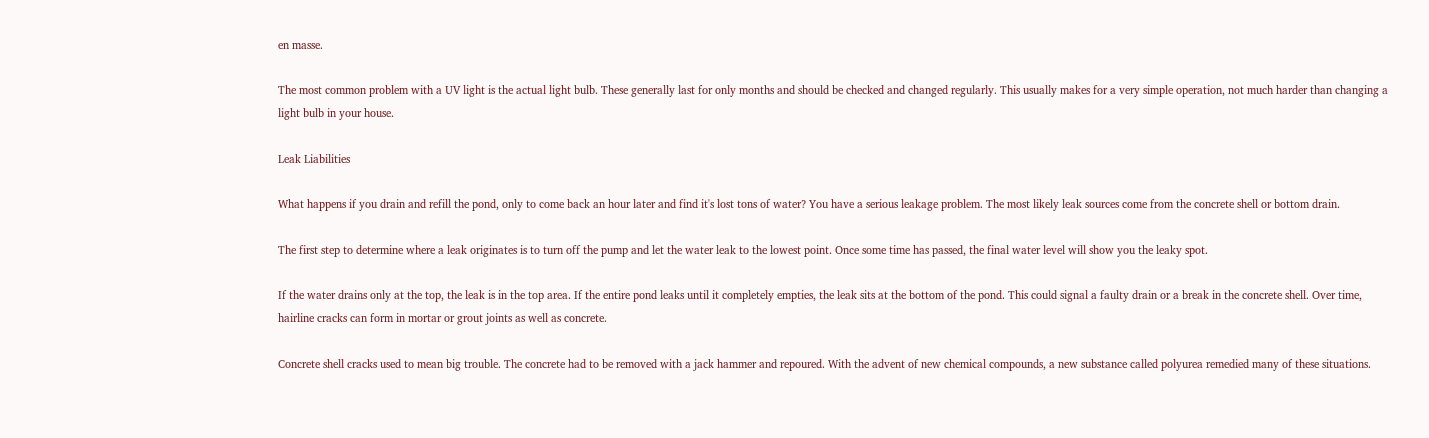en masse.

The most common problem with a UV light is the actual light bulb. These generally last for only months and should be checked and changed regularly. This usually makes for a very simple operation, not much harder than changing a light bulb in your house.

Leak Liabilities

What happens if you drain and refill the pond, only to come back an hour later and find it's lost tons of water? You have a serious leakage problem. The most likely leak sources come from the concrete shell or bottom drain.

The first step to determine where a leak originates is to turn off the pump and let the water leak to the lowest point. Once some time has passed, the final water level will show you the leaky spot.

If the water drains only at the top, the leak is in the top area. If the entire pond leaks until it completely empties, the leak sits at the bottom of the pond. This could signal a faulty drain or a break in the concrete shell. Over time, hairline cracks can form in mortar or grout joints as well as concrete.

Concrete shell cracks used to mean big trouble. The concrete had to be removed with a jack hammer and repoured. With the advent of new chemical compounds, a new substance called polyurea remedied many of these situations.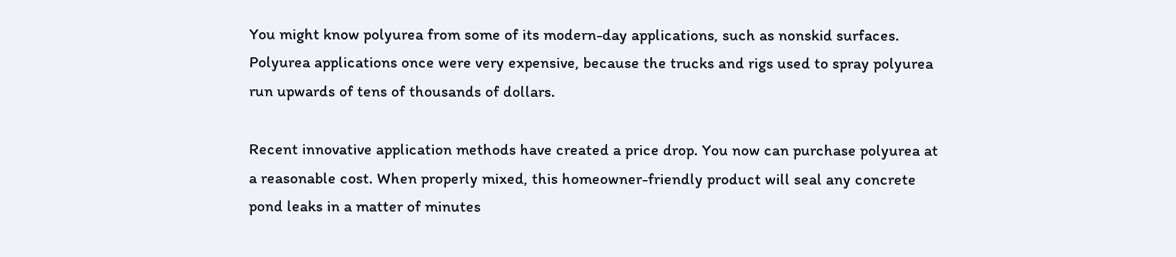You might know polyurea from some of its modern-day applications, such as nonskid surfaces. Polyurea applications once were very expensive, because the trucks and rigs used to spray polyurea run upwards of tens of thousands of dollars.

Recent innovative application methods have created a price drop. You now can purchase polyurea at a reasonable cost. When properly mixed, this homeowner-friendly product will seal any concrete pond leaks in a matter of minutes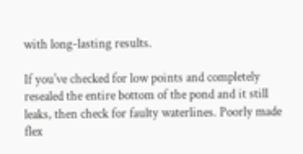with long-lasting results.

If you've checked for low points and completely resealed the entire bottom of the pond and it still leaks, then check for faulty waterlines. Poorly made flex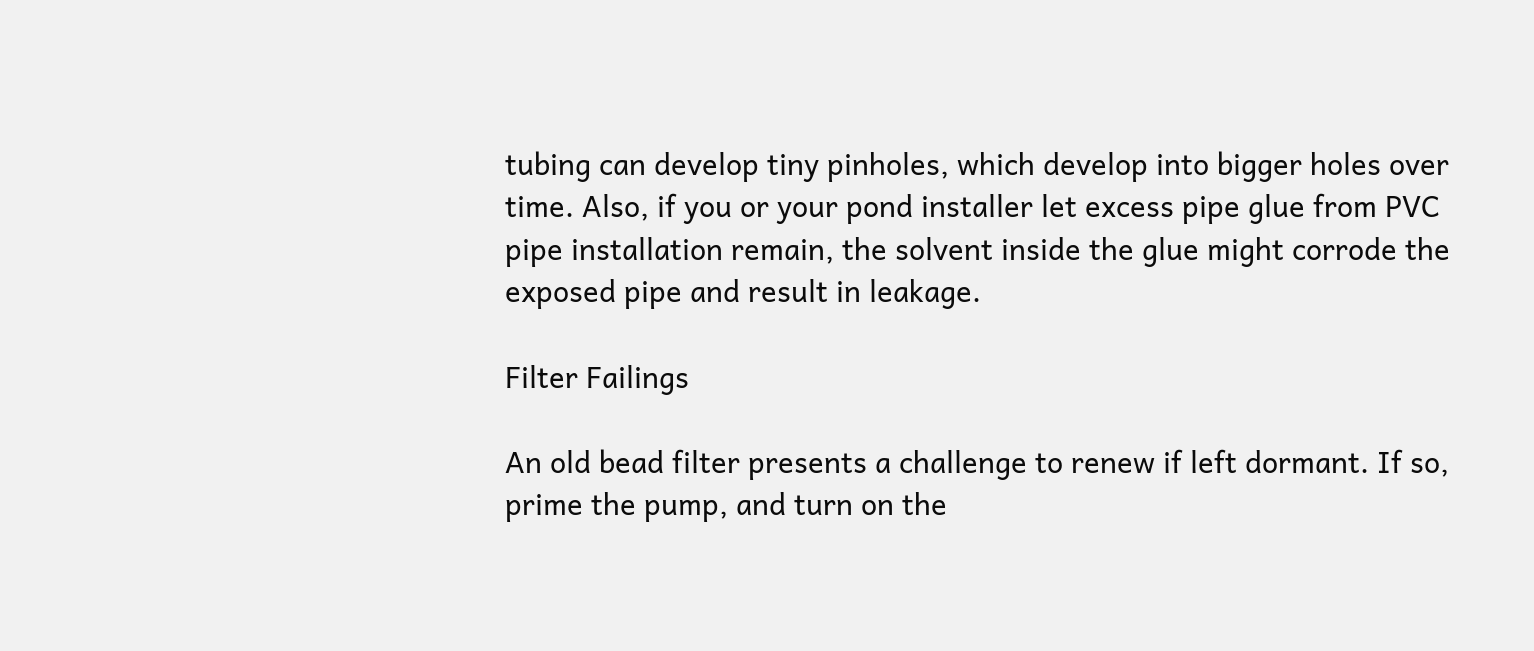tubing can develop tiny pinholes, which develop into bigger holes over time. Also, if you or your pond installer let excess pipe glue from PVC pipe installation remain, the solvent inside the glue might corrode the exposed pipe and result in leakage.

Filter Failings

An old bead filter presents a challenge to renew if left dormant. If so, prime the pump, and turn on the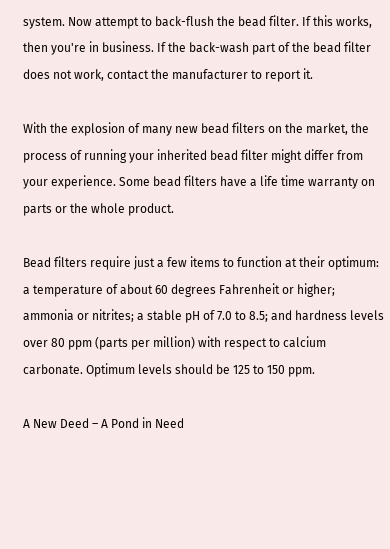system. Now attempt to back-flush the bead filter. If this works, then you're in business. If the back-wash part of the bead filter does not work, contact the manufacturer to report it.

With the explosion of many new bead filters on the market, the process of running your inherited bead filter might differ from your experience. Some bead filters have a life time warranty on parts or the whole product.

Bead filters require just a few items to function at their optimum: a temperature of about 60 degrees Fahrenheit or higher; ammonia or nitrites; a stable pH of 7.0 to 8.5; and hardness levels over 80 ppm (parts per million) with respect to calcium carbonate. Optimum levels should be 125 to 150 ppm.

A New Deed – A Pond in Need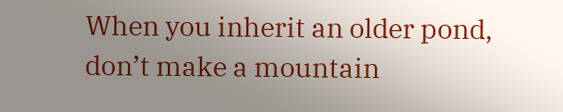When you inherit an older pond, don’t make a mountain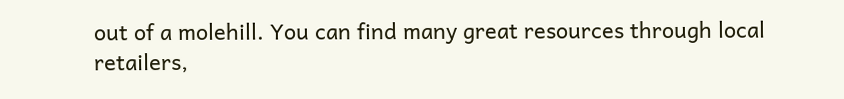out of a molehill. You can find many great resources through local retailers,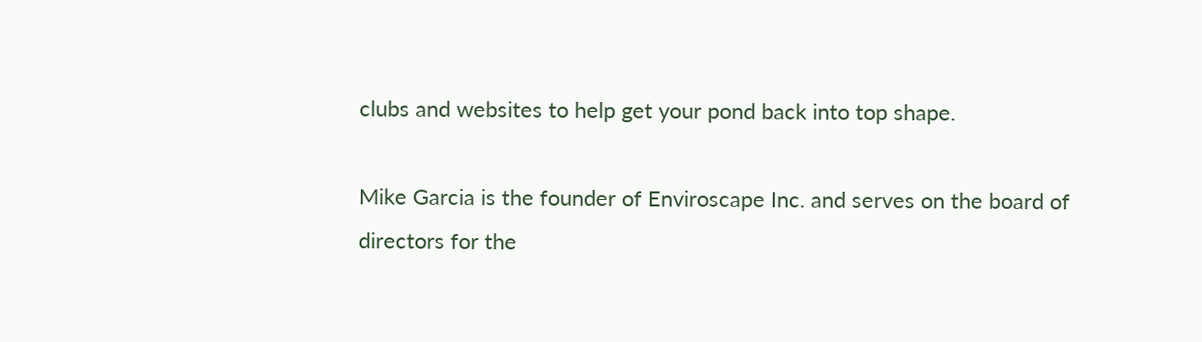clubs and websites to help get your pond back into top shape.

Mike Garcia is the founder of Enviroscape Inc. and serves on the board of directors for the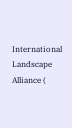International Landscape Alliance (